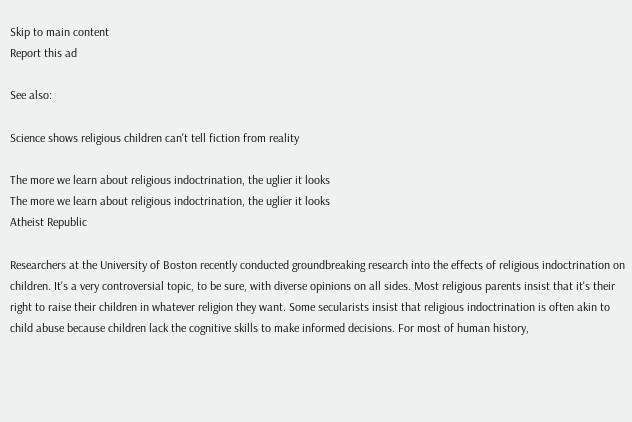Skip to main content
Report this ad

See also:

Science shows religious children can't tell fiction from reality

The more we learn about religious indoctrination, the uglier it looks
The more we learn about religious indoctrination, the uglier it looks
Atheist Republic

Researchers at the University of Boston recently conducted groundbreaking research into the effects of religious indoctrination on children. It's a very controversial topic, to be sure, with diverse opinions on all sides. Most religious parents insist that it's their right to raise their children in whatever religion they want. Some secularists insist that religious indoctrination is often akin to child abuse because children lack the cognitive skills to make informed decisions. For most of human history,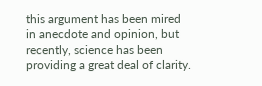this argument has been mired in anecdote and opinion, but recently, science has been providing a great deal of clarity.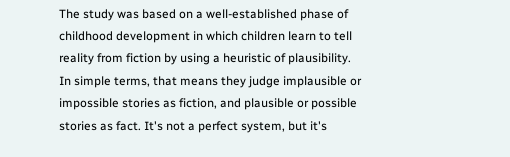The study was based on a well-established phase of childhood development in which children learn to tell reality from fiction by using a heuristic of plausibility. In simple terms, that means they judge implausible or impossible stories as fiction, and plausible or possible stories as fact. It's not a perfect system, but it's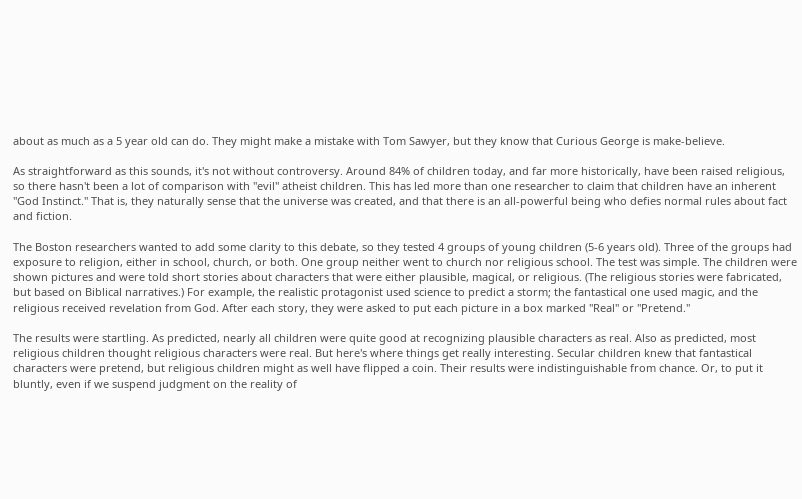about as much as a 5 year old can do. They might make a mistake with Tom Sawyer, but they know that Curious George is make-believe.

As straightforward as this sounds, it's not without controversy. Around 84% of children today, and far more historically, have been raised religious, so there hasn't been a lot of comparison with "evil" atheist children. This has led more than one researcher to claim that children have an inherent "God Instinct." That is, they naturally sense that the universe was created, and that there is an all-powerful being who defies normal rules about fact and fiction.

The Boston researchers wanted to add some clarity to this debate, so they tested 4 groups of young children (5-6 years old). Three of the groups had exposure to religion, either in school, church, or both. One group neither went to church nor religious school. The test was simple. The children were shown pictures and were told short stories about characters that were either plausible, magical, or religious. (The religious stories were fabricated, but based on Biblical narratives.) For example, the realistic protagonist used science to predict a storm; the fantastical one used magic, and the religious received revelation from God. After each story, they were asked to put each picture in a box marked "Real" or "Pretend."

The results were startling. As predicted, nearly all children were quite good at recognizing plausible characters as real. Also as predicted, most religious children thought religious characters were real. But here's where things get really interesting. Secular children knew that fantastical characters were pretend, but religious children might as well have flipped a coin. Their results were indistinguishable from chance. Or, to put it bluntly, even if we suspend judgment on the reality of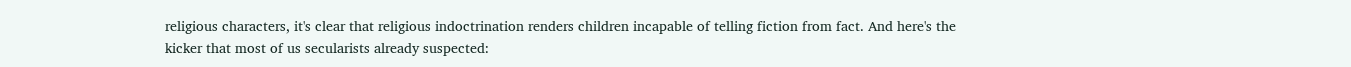religious characters, it's clear that religious indoctrination renders children incapable of telling fiction from fact. And here's the kicker that most of us secularists already suspected: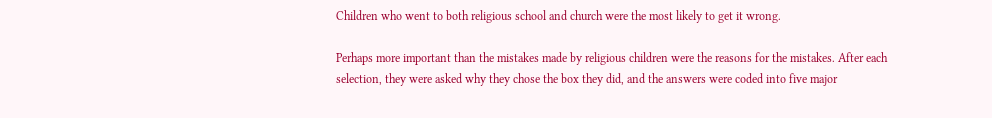Children who went to both religious school and church were the most likely to get it wrong.

Perhaps more important than the mistakes made by religious children were the reasons for the mistakes. After each selection, they were asked why they chose the box they did, and the answers were coded into five major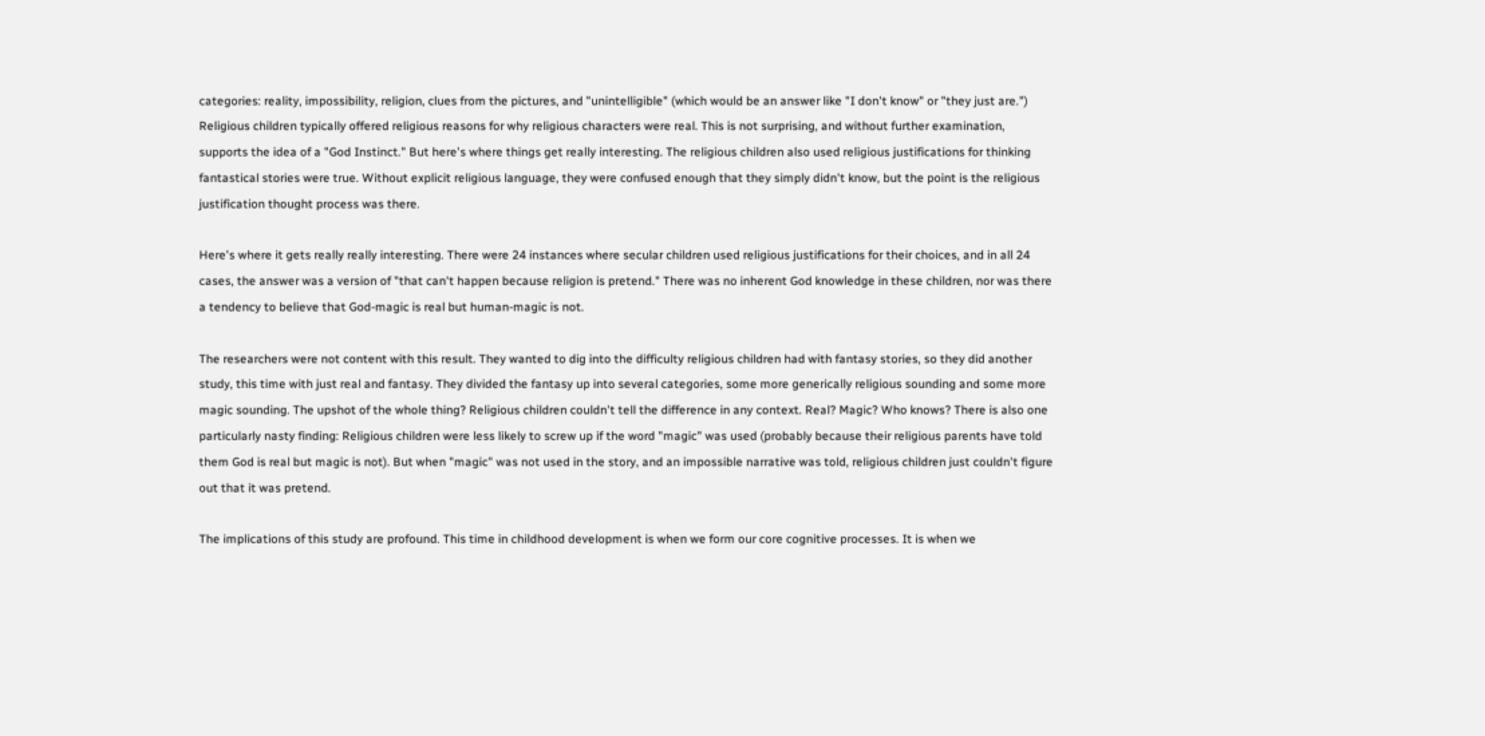categories: reality, impossibility, religion, clues from the pictures, and "unintelligible" (which would be an answer like "I don't know" or "they just are.") Religious children typically offered religious reasons for why religious characters were real. This is not surprising, and without further examination, supports the idea of a "God Instinct." But here's where things get really interesting. The religious children also used religious justifications for thinking fantastical stories were true. Without explicit religious language, they were confused enough that they simply didn't know, but the point is the religious justification thought process was there.

Here's where it gets really really interesting. There were 24 instances where secular children used religious justifications for their choices, and in all 24 cases, the answer was a version of "that can't happen because religion is pretend." There was no inherent God knowledge in these children, nor was there a tendency to believe that God-magic is real but human-magic is not.

The researchers were not content with this result. They wanted to dig into the difficulty religious children had with fantasy stories, so they did another study, this time with just real and fantasy. They divided the fantasy up into several categories, some more generically religious sounding and some more magic sounding. The upshot of the whole thing? Religious children couldn't tell the difference in any context. Real? Magic? Who knows? There is also one particularly nasty finding: Religious children were less likely to screw up if the word "magic" was used (probably because their religious parents have told them God is real but magic is not). But when "magic" was not used in the story, and an impossible narrative was told, religious children just couldn't figure out that it was pretend.

The implications of this study are profound. This time in childhood development is when we form our core cognitive processes. It is when we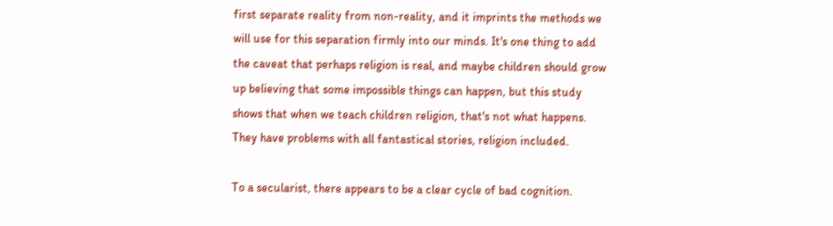first separate reality from non-reality, and it imprints the methods we will use for this separation firmly into our minds. It's one thing to add the caveat that perhaps religion is real, and maybe children should grow up believing that some impossible things can happen, but this study shows that when we teach children religion, that's not what happens. They have problems with all fantastical stories, religion included.

To a secularist, there appears to be a clear cycle of bad cognition.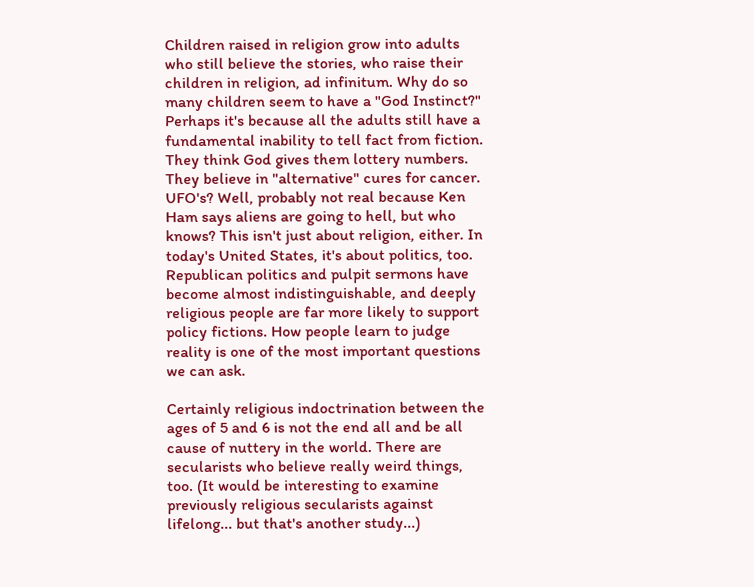Children raised in religion grow into adults who still believe the stories, who raise their children in religion, ad infinitum. Why do so many children seem to have a "God Instinct?" Perhaps it's because all the adults still have a fundamental inability to tell fact from fiction. They think God gives them lottery numbers. They believe in "alternative" cures for cancer. UFO's? Well, probably not real because Ken Ham says aliens are going to hell, but who knows? This isn't just about religion, either. In today's United States, it's about politics, too. Republican politics and pulpit sermons have become almost indistinguishable, and deeply religious people are far more likely to support policy fictions. How people learn to judge reality is one of the most important questions we can ask.

Certainly religious indoctrination between the ages of 5 and 6 is not the end all and be all cause of nuttery in the world. There are secularists who believe really weird things, too. (It would be interesting to examine previously religious secularists against lifelong... but that's another study...)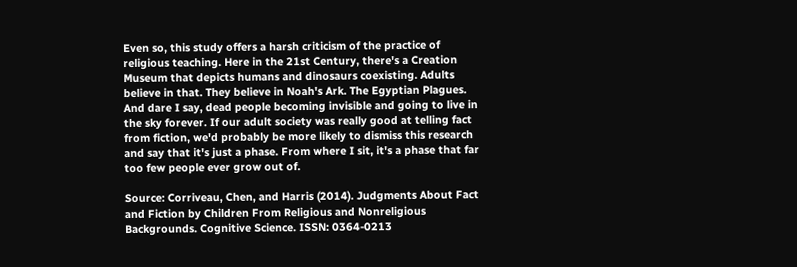Even so, this study offers a harsh criticism of the practice of religious teaching. Here in the 21st Century, there's a Creation Museum that depicts humans and dinosaurs coexisting. Adults believe in that. They believe in Noah's Ark. The Egyptian Plagues. And dare I say, dead people becoming invisible and going to live in the sky forever. If our adult society was really good at telling fact from fiction, we'd probably be more likely to dismiss this research and say that it's just a phase. From where I sit, it's a phase that far too few people ever grow out of.

Source: Corriveau, Chen, and Harris (2014). Judgments About Fact and Fiction by Children From Religious and Nonreligious Backgrounds. Cognitive Science. ISSN: 0364-0213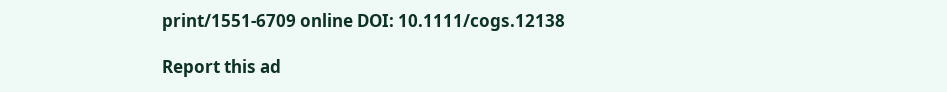print/1551-6709 online DOI: 10.1111/cogs.12138

Report this ad